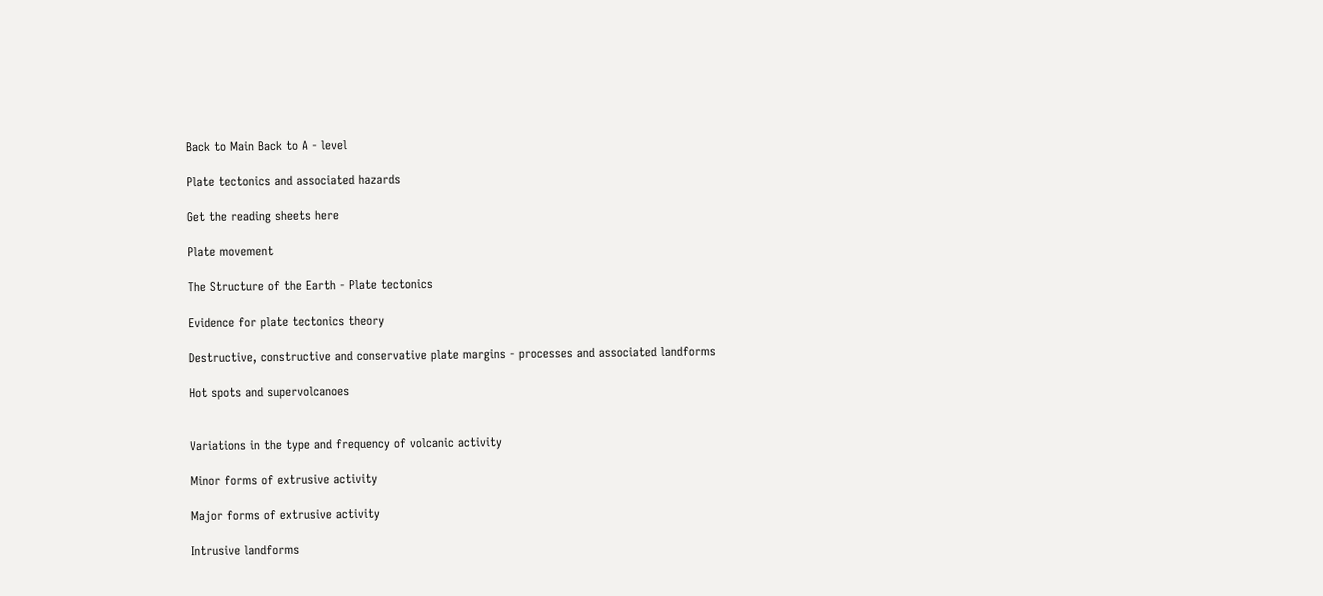Back to Main Back to A - level

Plate tectonics and associated hazards

Get the reading sheets here

Plate movement

The Structure of the Earth - Plate tectonics

Evidence for plate tectonics theory

Destructive, constructive and conservative plate margins - processes and associated landforms

Hot spots and supervolcanoes


Variations in the type and frequency of volcanic activity

Minor forms of extrusive activity

Major forms of extrusive activity

Intrusive landforms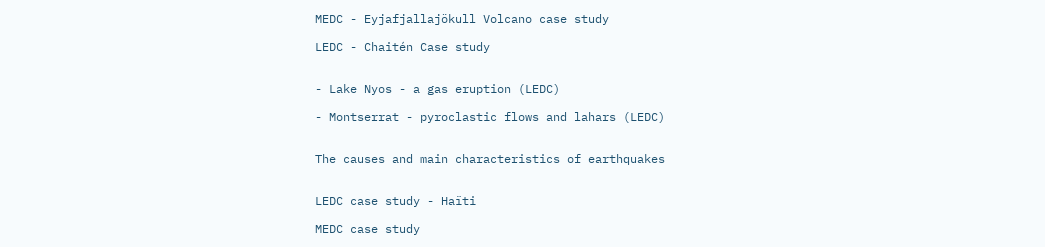MEDC - Eyjafjallajökull Volcano case study

LEDC - Chaitén Case study


- Lake Nyos - a gas eruption (LEDC)

- Montserrat - pyroclastic flows and lahars (LEDC)


The causes and main characteristics of earthquakes


LEDC case study - Haïti

MEDC case study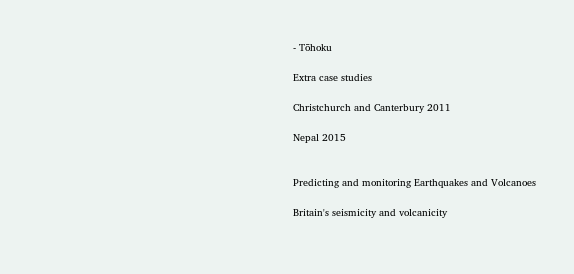- Tōhoku

Extra case studies

Christchurch and Canterbury 2011

Nepal 2015


Predicting and monitoring Earthquakes and Volcanoes

Britain's seismicity and volcanicity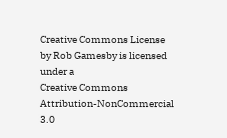Creative Commons License by Rob Gamesby is licensed under a
Creative Commons Attribution-NonCommercial 3.0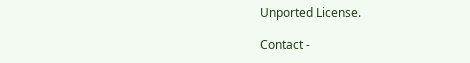Unported License.

Contact -